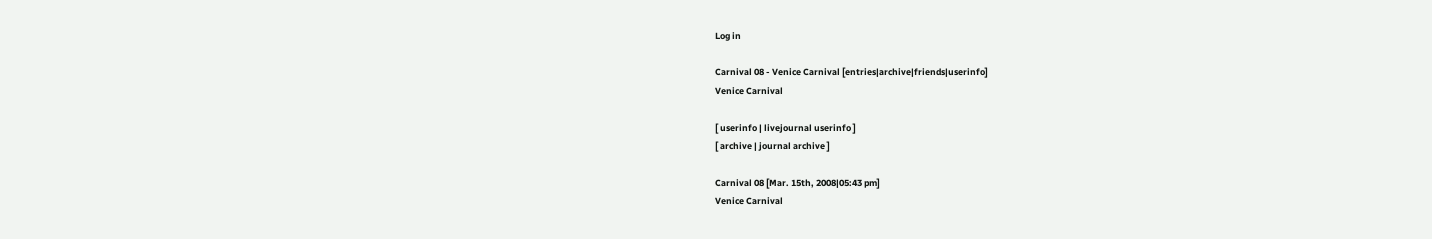Log in

Carnival 08 - Venice Carnival [entries|archive|friends|userinfo]
Venice Carnival

[ userinfo | livejournal userinfo ]
[ archive | journal archive ]

Carnival 08 [Mar. 15th, 2008|05:43 pm]
Venice Carnival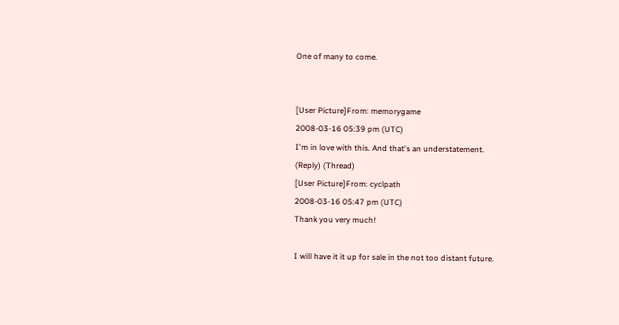One of many to come.


[User Picture]From: memorygame
2008-03-16 05:39 pm (UTC)
I'm in love with this. And that's an understatement.
(Reply) (Thread)
[User Picture]From: cyclpath
2008-03-16 05:47 pm (UTC)
Thank you very much!

I will have it it up for sale in the not too distant future.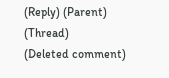(Reply) (Parent) (Thread)
(Deleted comment)